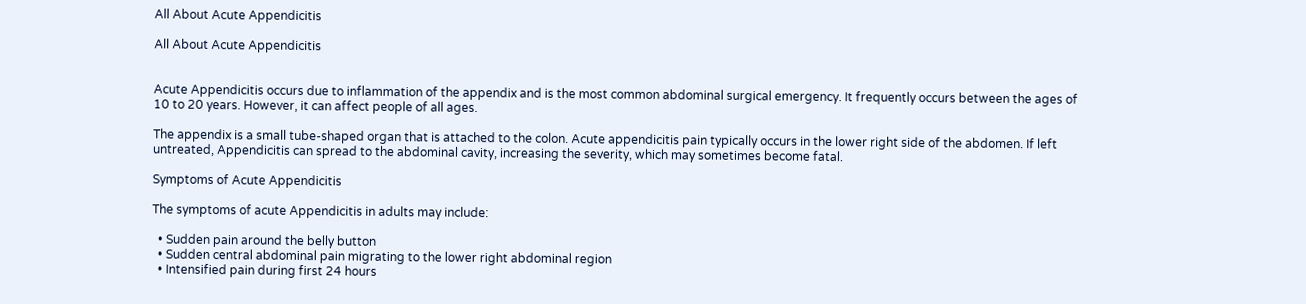All About Acute Appendicitis

All About Acute Appendicitis


Acute Appendicitis occurs due to inflammation of the appendix and is the most common abdominal surgical emergency. It frequently occurs between the ages of 10 to 20 years. However, it can affect people of all ages.

The appendix is a small tube-shaped organ that is attached to the colon. Acute appendicitis pain typically occurs in the lower right side of the abdomen. If left untreated, Appendicitis can spread to the abdominal cavity, increasing the severity, which may sometimes become fatal.

Symptoms of Acute Appendicitis

The symptoms of acute Appendicitis in adults may include:

  • Sudden pain around the belly button
  • Sudden central abdominal pain migrating to the lower right abdominal region
  • Intensified pain during first 24 hours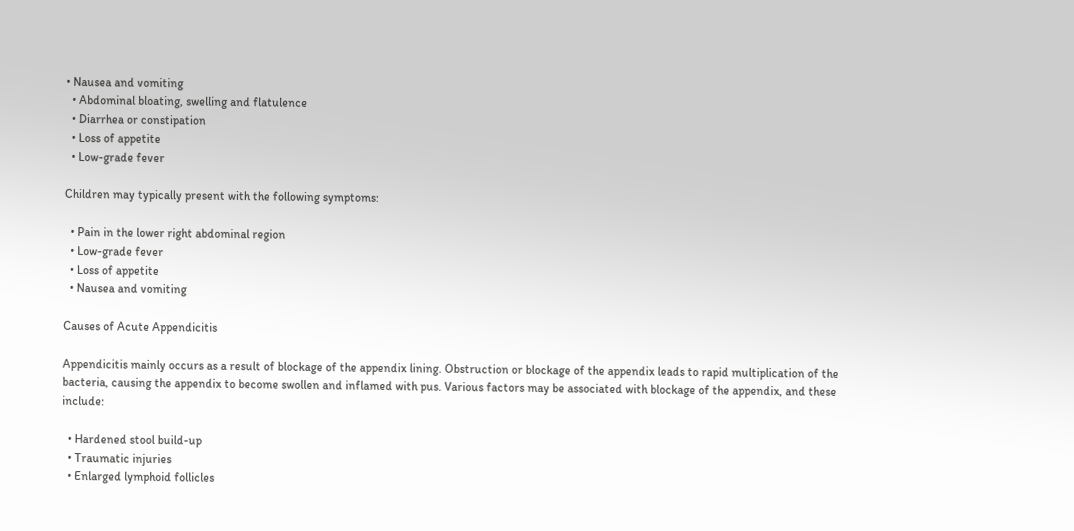• Nausea and vomiting
  • Abdominal bloating, swelling and flatulence
  • Diarrhea or constipation
  • Loss of appetite
  • Low-grade fever

Children may typically present with the following symptoms:

  • Pain in the lower right abdominal region
  • Low-grade fever
  • Loss of appetite
  • Nausea and vomiting

Causes of Acute Appendicitis

Appendicitis mainly occurs as a result of blockage of the appendix lining. Obstruction or blockage of the appendix leads to rapid multiplication of the bacteria, causing the appendix to become swollen and inflamed with pus. Various factors may be associated with blockage of the appendix, and these include:

  • Hardened stool build-up
  • Traumatic injuries
  • Enlarged lymphoid follicles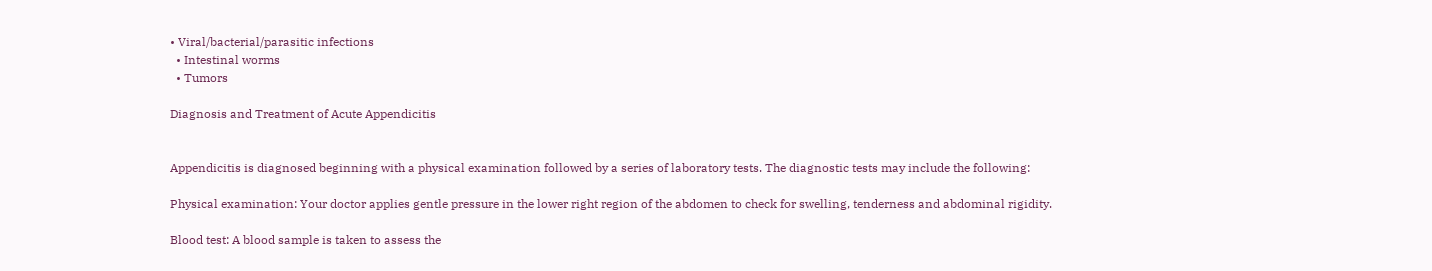• Viral/bacterial/parasitic infections
  • Intestinal worms
  • Tumors

Diagnosis and Treatment of Acute Appendicitis


Appendicitis is diagnosed beginning with a physical examination followed by a series of laboratory tests. The diagnostic tests may include the following:

Physical examination: Your doctor applies gentle pressure in the lower right region of the abdomen to check for swelling, tenderness and abdominal rigidity.

Blood test: A blood sample is taken to assess the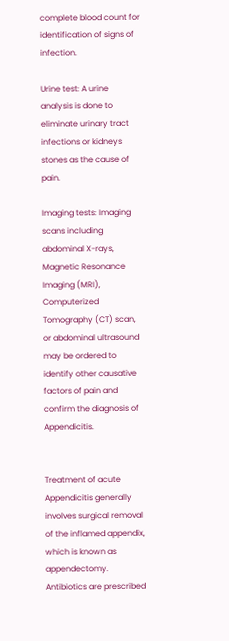complete blood count for identification of signs of infection.

Urine test: A urine analysis is done to eliminate urinary tract infections or kidneys stones as the cause of pain.

Imaging tests: Imaging scans including abdominal X-rays, Magnetic Resonance Imaging (MRI), Computerized Tomography (CT) scan, or abdominal ultrasound may be ordered to identify other causative factors of pain and confirm the diagnosis of Appendicitis.


Treatment of acute Appendicitis generally involves surgical removal of the inflamed appendix, which is known as appendectomy. Antibiotics are prescribed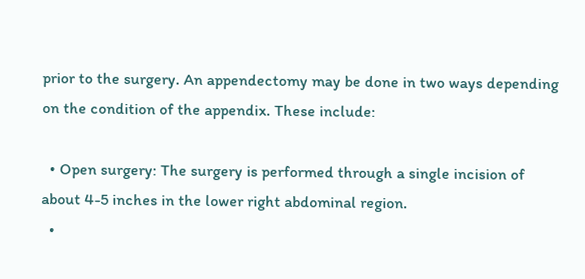prior to the surgery. An appendectomy may be done in two ways depending on the condition of the appendix. These include:

  • Open surgery: The surgery is performed through a single incision of about 4-5 inches in the lower right abdominal region.
  •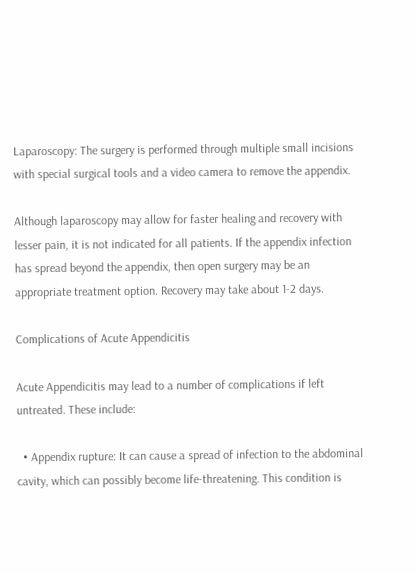Laparoscopy: The surgery is performed through multiple small incisions with special surgical tools and a video camera to remove the appendix.

Although laparoscopy may allow for faster healing and recovery with lesser pain, it is not indicated for all patients. If the appendix infection has spread beyond the appendix, then open surgery may be an appropriate treatment option. Recovery may take about 1-2 days.

Complications of Acute Appendicitis

Acute Appendicitis may lead to a number of complications if left untreated. These include:

  • Appendix rupture: It can cause a spread of infection to the abdominal cavity, which can possibly become life-threatening. This condition is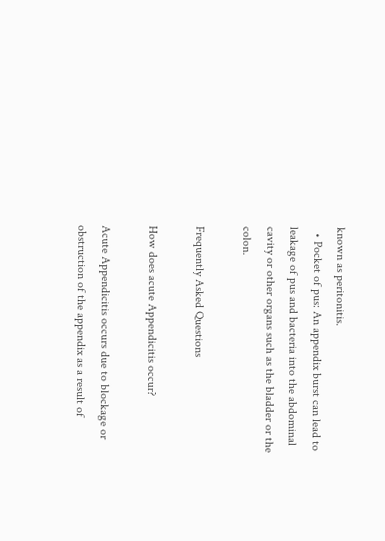known as peritonitis.
  • Pocket of pus: An appendix burst can lead to leakage of pus and bacteria into the abdominal cavity or other organs such as the bladder or the colon.

Frequently Asked Questions

How does acute Appendicitis occur?

Acute Appendicitis occurs due to blockage or obstruction of the appendix as a result of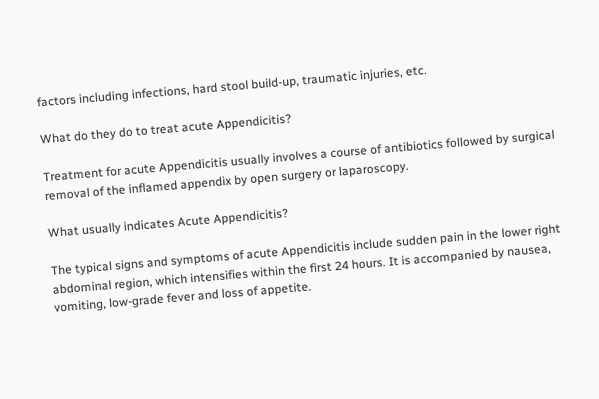factors including infections, hard stool build-up, traumatic injuries, etc.

What do they do to treat acute Appendicitis?

Treatment for acute Appendicitis usually involves a course of antibiotics followed by surgical removal of the inflamed appendix by open surgery or laparoscopy.

What usually indicates Acute Appendicitis?

The typical signs and symptoms of acute Appendicitis include sudden pain in the lower right abdominal region, which intensifies within the first 24 hours. It is accompanied by nausea, vomiting, low-grade fever and loss of appetite.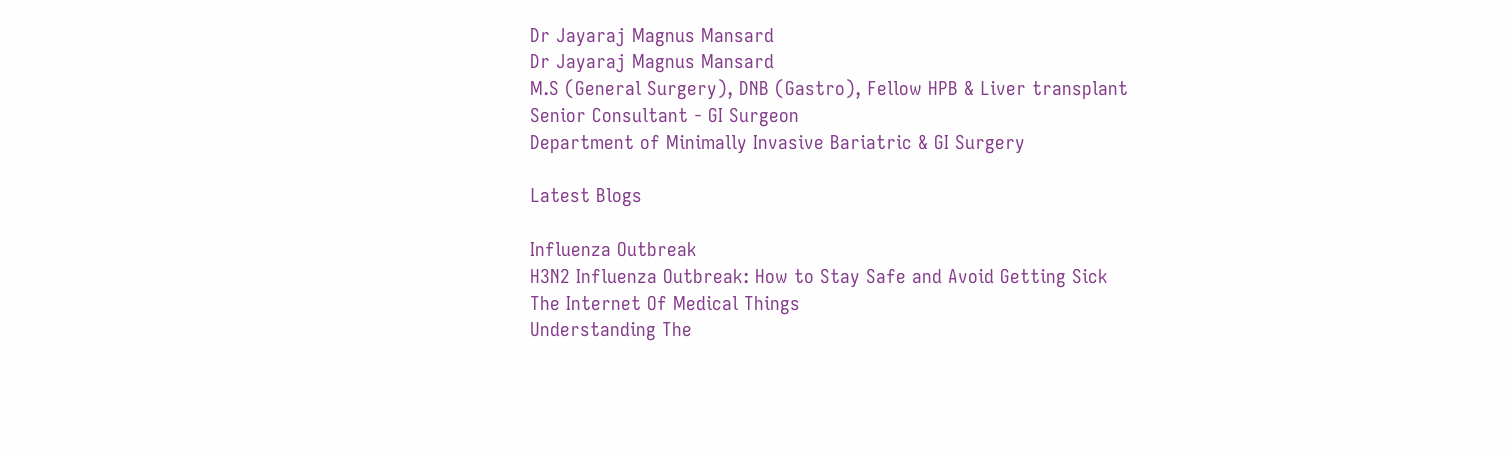Dr Jayaraj Magnus Mansard
Dr Jayaraj Magnus Mansard
M.S (General Surgery), DNB (Gastro), Fellow HPB & Liver transplant
Senior Consultant - GI Surgeon
Department of Minimally Invasive Bariatric & GI Surgery

Latest Blogs

Influenza Outbreak
H3N2 Influenza Outbreak: How to Stay Safe and Avoid Getting Sick
The Internet Of Medical Things
Understanding The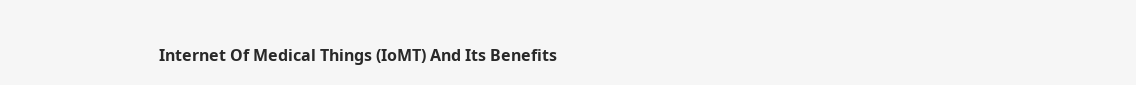Internet Of Medical Things (IoMT) And Its Benefits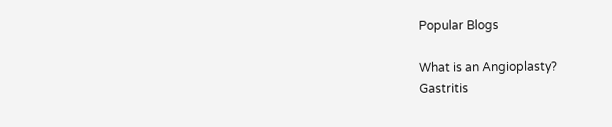Popular Blogs

What is an Angioplasty?
Gastritis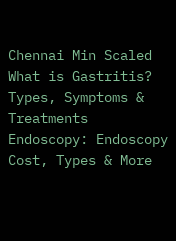Chennai Min Scaled
What is Gastritis? Types, Symptoms & Treatments
Endoscopy: Endoscopy Cost, Types & More